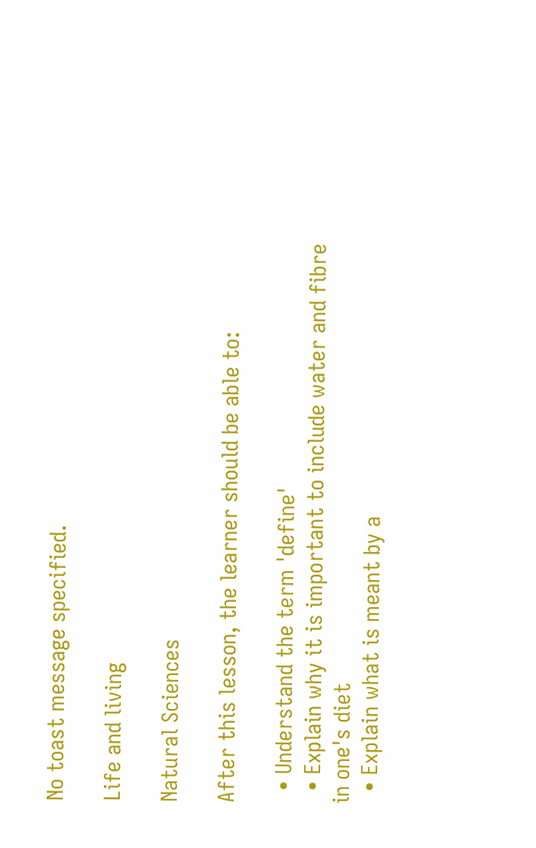No toast message specified.

Life and living

Natural Sciences

After this lesson, the learner should be able to:

  • Understand the term 'define'
  • Explain why it is important to include water and fibre in one's diet
  • Explain what is meant by a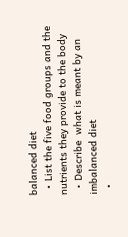balanced diet
  • List the five food groups and the nutrients they provide to the body
  • Describe  what is meant by an imbalanced diet
  •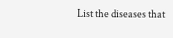List the diseases that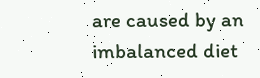are caused by an imbalanced diet